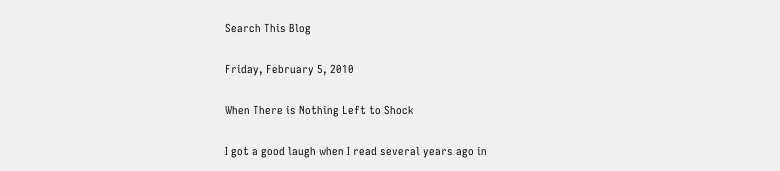Search This Blog

Friday, February 5, 2010

When There is Nothing Left to Shock

I got a good laugh when I read several years ago in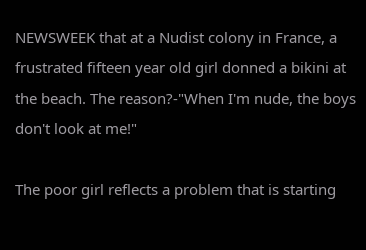NEWSWEEK that at a Nudist colony in France, a frustrated fifteen year old girl donned a bikini at the beach. The reason?-"When I'm nude, the boys don't look at me!"

The poor girl reflects a problem that is starting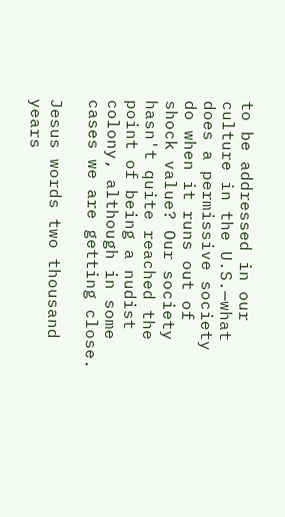to be addressed in our culture in the U.S.—what does a permissive society do when it runs out of shock value? Our society hasn't quite reached the point of being a nudist colony, although in some cases we are getting close.

Jesus words two thousand years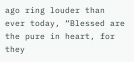ago ring louder than ever today, “Blessed are the pure in heart, for they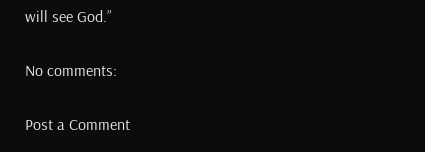will see God.”

No comments:

Post a Comment